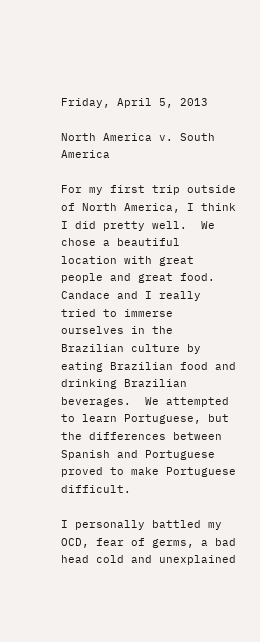Friday, April 5, 2013

North America v. South America

For my first trip outside of North America, I think I did pretty well.  We chose a beautiful location with great people and great food.  Candace and I really tried to immerse ourselves in the Brazilian culture by eating Brazilian food and drinking Brazilian beverages.  We attempted to learn Portuguese, but the differences between Spanish and Portuguese proved to make Portuguese difficult.

I personally battled my OCD, fear of germs, a bad head cold and unexplained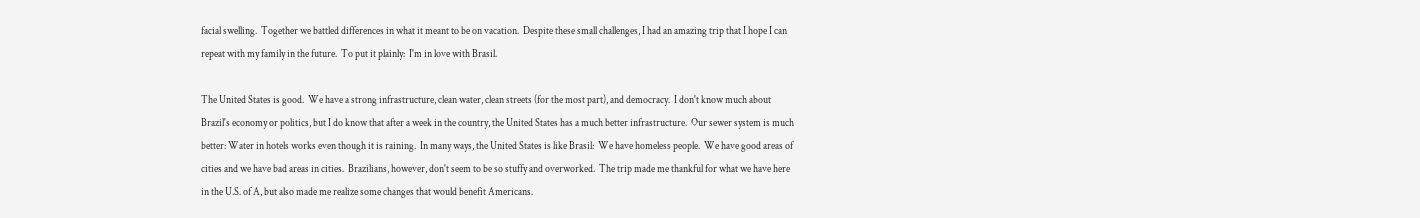facial swelling.  Together we battled differences in what it meant to be on vacation.  Despite these small challenges, I had an amazing trip that I hope I can repeat with my family in the future.  To put it plainly:  I'm in love with Brasil.

The United States is good.  We have a strong infrastructure, clean water, clean streets (for the most part), and democracy.  I don't know much about Brazil's economy or politics, but I do know that after a week in the country, the United States has a much better infrastructure.  Our sewer system is much better: Water in hotels works even though it is raining.  In many ways, the United States is like Brasil:  We have homeless people.  We have good areas of cities and we have bad areas in cities.  Brazilians, however, don't seem to be so stuffy and overworked.  The trip made me thankful for what we have here in the U.S. of A, but also made me realize some changes that would benefit Americans.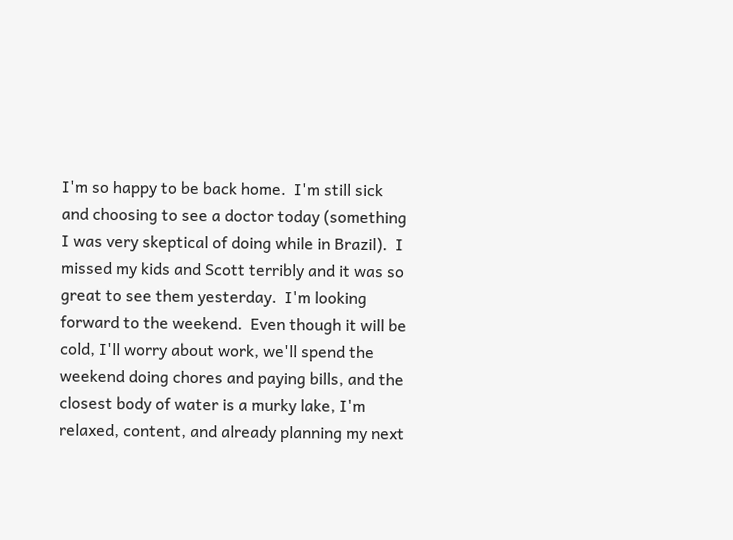I'm so happy to be back home.  I'm still sick and choosing to see a doctor today (something I was very skeptical of doing while in Brazil).  I missed my kids and Scott terribly and it was so great to see them yesterday.  I'm looking forward to the weekend.  Even though it will be cold, I'll worry about work, we'll spend the weekend doing chores and paying bills, and the closest body of water is a murky lake, I'm relaxed, content, and already planning my next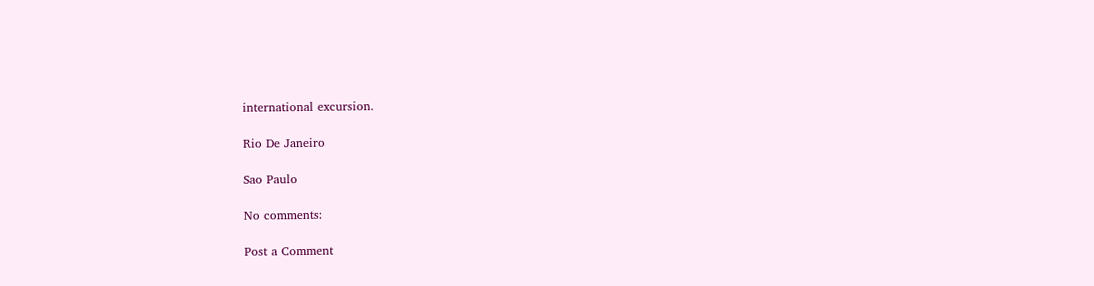international excursion.

Rio De Janeiro

Sao Paulo

No comments:

Post a Comment